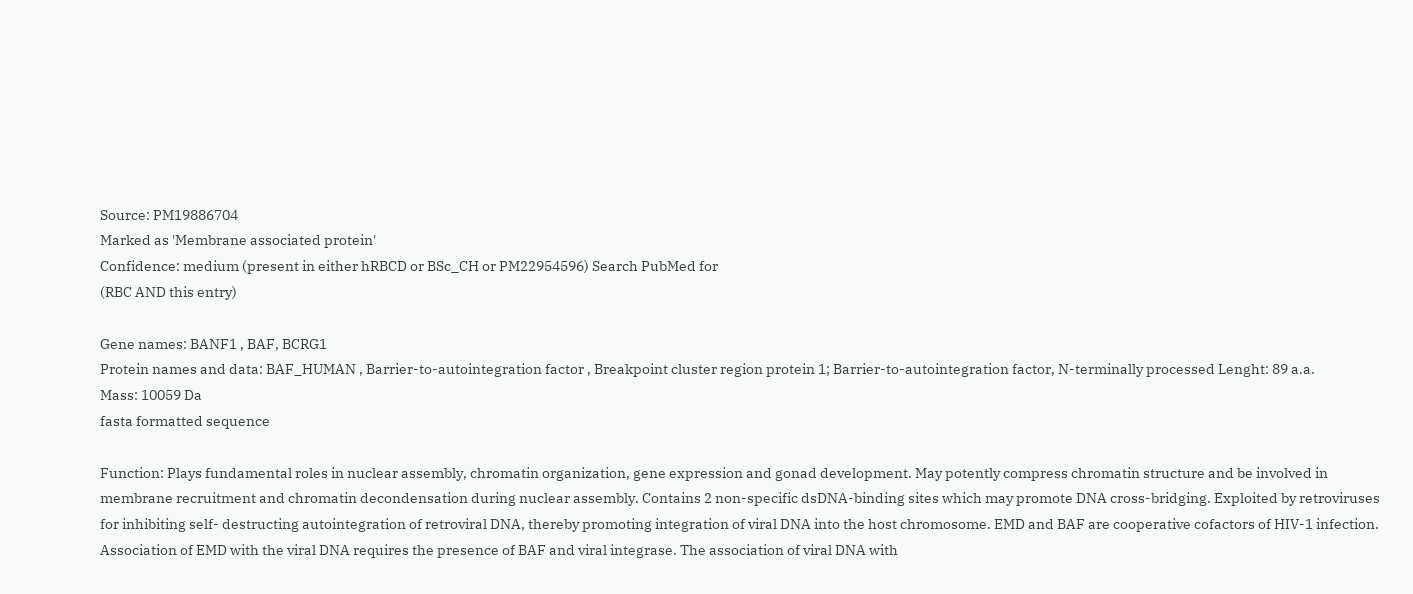Source: PM19886704
Marked as 'Membrane associated protein'
Confidence: medium (present in either hRBCD or BSc_CH or PM22954596) Search PubMed for
(RBC AND this entry)

Gene names: BANF1 , BAF, BCRG1
Protein names and data: BAF_HUMAN , Barrier-to-autointegration factor , Breakpoint cluster region protein 1; Barrier-to-autointegration factor, N-terminally processed Lenght: 89 a.a.
Mass: 10059 Da
fasta formatted sequence

Function: Plays fundamental roles in nuclear assembly, chromatin organization, gene expression and gonad development. May potently compress chromatin structure and be involved in membrane recruitment and chromatin decondensation during nuclear assembly. Contains 2 non-specific dsDNA-binding sites which may promote DNA cross-bridging. Exploited by retroviruses for inhibiting self- destructing autointegration of retroviral DNA, thereby promoting integration of viral DNA into the host chromosome. EMD and BAF are cooperative cofactors of HIV-1 infection. Association of EMD with the viral DNA requires the presence of BAF and viral integrase. The association of viral DNA with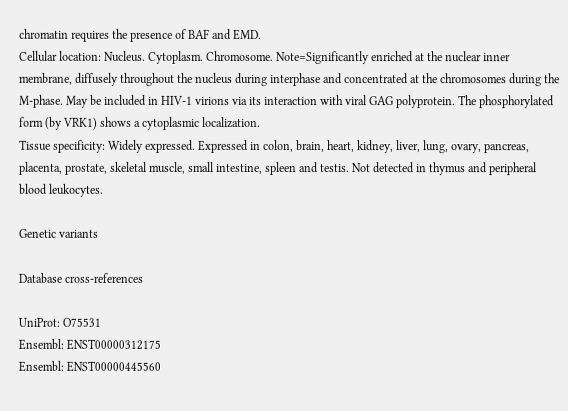chromatin requires the presence of BAF and EMD.
Cellular location: Nucleus. Cytoplasm. Chromosome. Note=Significantly enriched at the nuclear inner membrane, diffusely throughout the nucleus during interphase and concentrated at the chromosomes during the M-phase. May be included in HIV-1 virions via its interaction with viral GAG polyprotein. The phosphorylated form (by VRK1) shows a cytoplasmic localization.
Tissue specificity: Widely expressed. Expressed in colon, brain, heart, kidney, liver, lung, ovary, pancreas, placenta, prostate, skeletal muscle, small intestine, spleen and testis. Not detected in thymus and peripheral blood leukocytes.

Genetic variants

Database cross-references

UniProt: O75531
Ensembl: ENST00000312175
Ensembl: ENST00000445560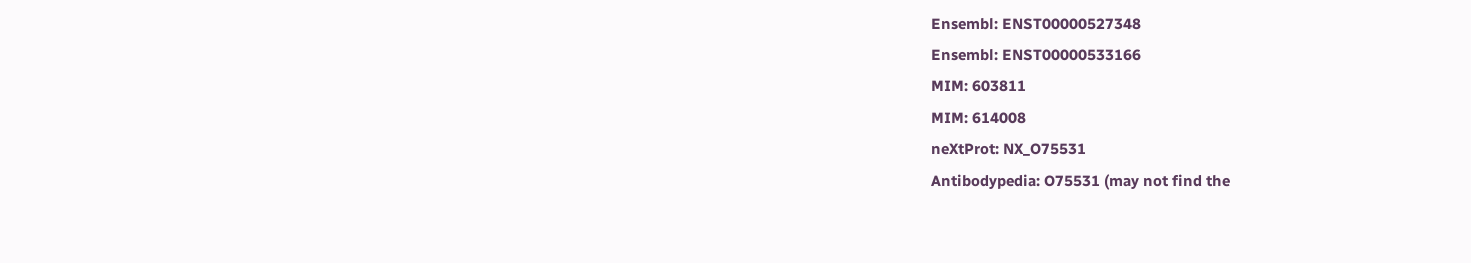Ensembl: ENST00000527348
Ensembl: ENST00000533166
MIM: 603811
MIM: 614008
neXtProt: NX_O75531
Antibodypedia: O75531 (may not find the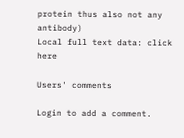protein thus also not any antibody)
Local full text data: click here

Users' comments

Login to add a comment.